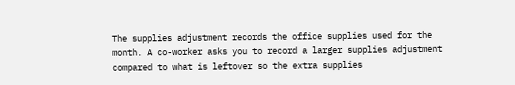The supplies adjustment records the office supplies used for the month. A co-worker asks you to record a larger supplies adjustment compared to what is leftover so the extra supplies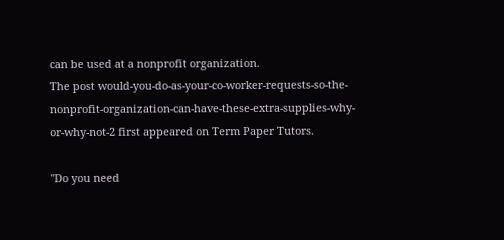can be used at a nonprofit organization.
The post would-you-do-as-your-co-worker-requests-so-the-nonprofit-organization-can-have-these-extra-supplies-why-or-why-not-2 first appeared on Term Paper Tutors.

"Do you need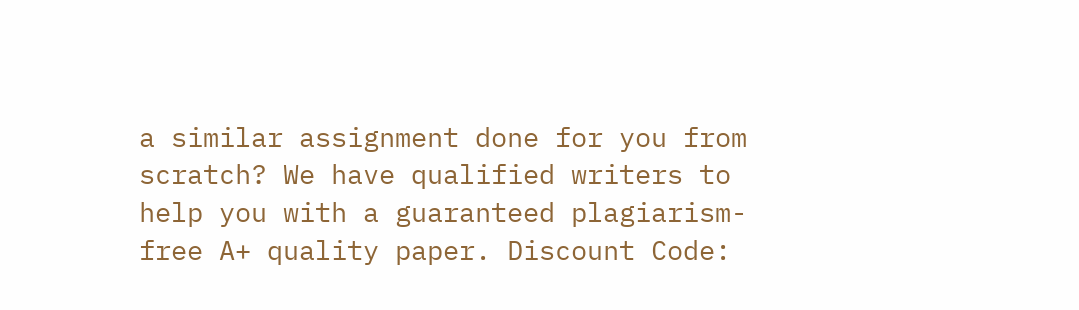a similar assignment done for you from scratch? We have qualified writers to help you with a guaranteed plagiarism-free A+ quality paper. Discount Code: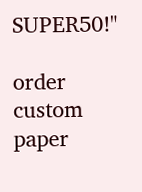SUPER50!"

order custom paper